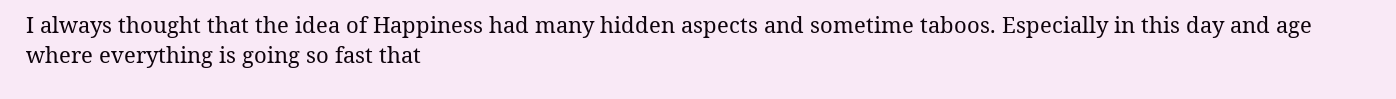I always thought that the idea of Happiness had many hidden aspects and sometime taboos. Especially in this day and age where everything is going so fast that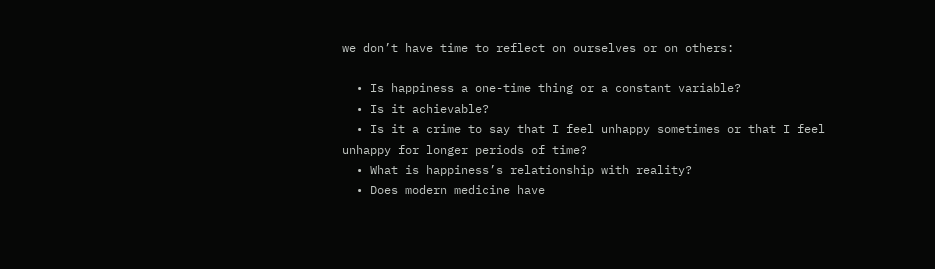we don’t have time to reflect on ourselves or on others:

  • Is happiness a one-time thing or a constant variable?
  • Is it achievable?
  • Is it a crime to say that I feel unhappy sometimes or that I feel unhappy for longer periods of time?
  • What is happiness’s relationship with reality?
  • Does modern medicine have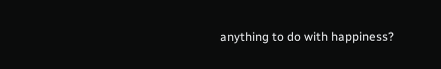anything to do with happiness?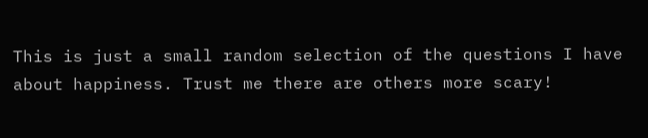This is just a small random selection of the questions I have about happiness. Trust me there are others more scary!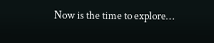Now is the time to explore…